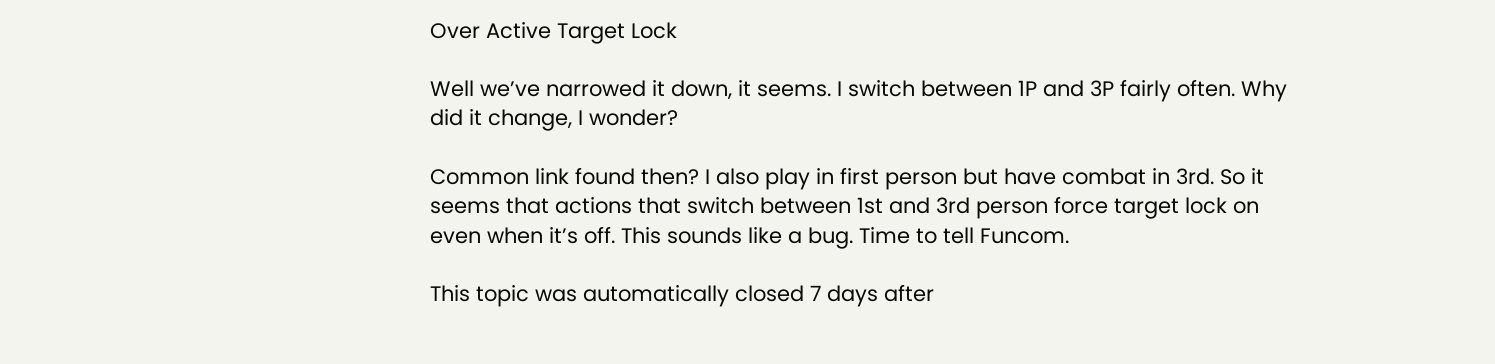Over Active Target Lock

Well we’ve narrowed it down, it seems. I switch between 1P and 3P fairly often. Why did it change, I wonder?

Common link found then? I also play in first person but have combat in 3rd. So it seems that actions that switch between 1st and 3rd person force target lock on even when it’s off. This sounds like a bug. Time to tell Funcom.

This topic was automatically closed 7 days after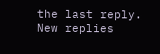the last reply. New replies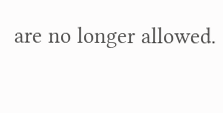are no longer allowed.